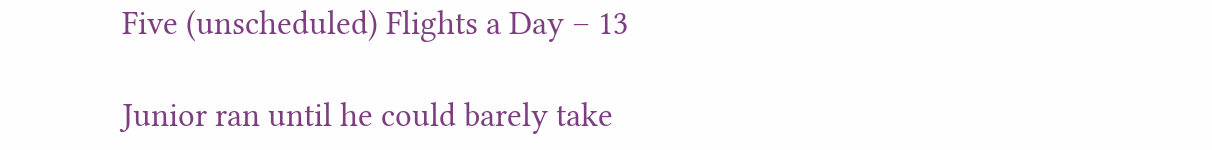Five (unscheduled) Flights a Day – 13

Junior ran until he could barely take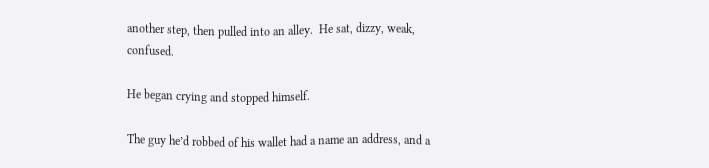another step, then pulled into an alley.  He sat, dizzy, weak, confused.

He began crying and stopped himself.

The guy he’d robbed of his wallet had a name an address, and a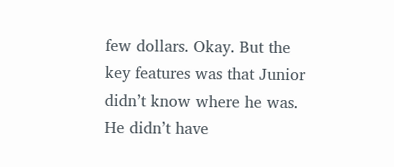few dollars. Okay. But the key features was that Junior didn’t know where he was.  He didn’t have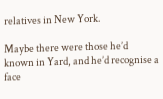relatives in New York.

Maybe there were those he’d known in Yard, and he’d recognise a face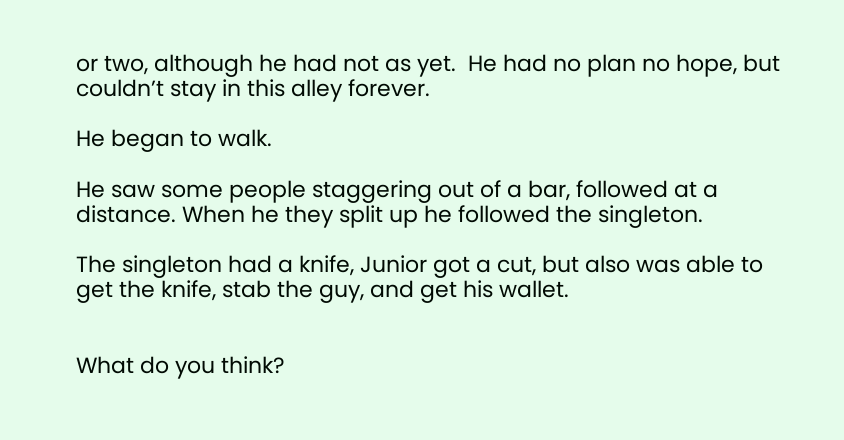or two, although he had not as yet.  He had no plan no hope, but  couldn’t stay in this alley forever.

He began to walk.

He saw some people staggering out of a bar, followed at a distance. When he they split up he followed the singleton.

The singleton had a knife, Junior got a cut, but also was able to get the knife, stab the guy, and get his wallet.


What do you think?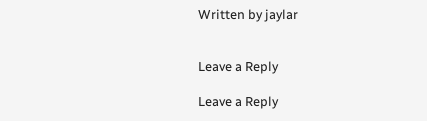Written by jaylar


Leave a Reply

Leave a Reply